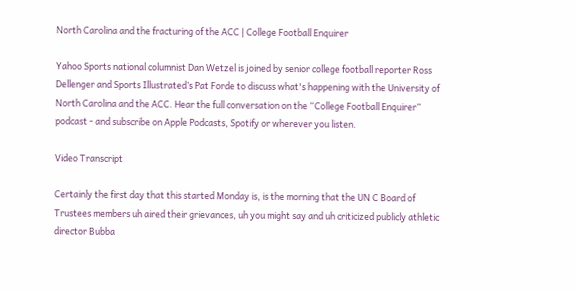North Carolina and the fracturing of the ACC | College Football Enquirer

Yahoo Sports national columnist Dan Wetzel is joined by senior college football reporter Ross Dellenger and Sports Illustrated’s Pat Forde to discuss what's happening with the University of North Carolina and the ACC. Hear the full conversation on the “College Football Enquirer” podcast - and subscribe on Apple Podcasts, Spotify or wherever you listen.

Video Transcript

Certainly the first day that this started Monday is, is the morning that the UN C Board of Trustees members uh aired their grievances, uh you might say and uh criticized publicly athletic director Bubba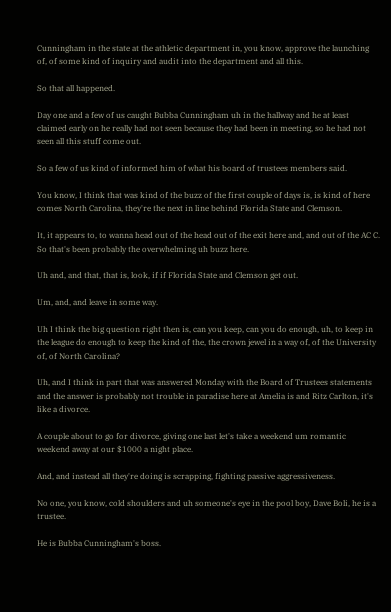Cunningham in the state at the athletic department in, you know, approve the launching of, of some kind of inquiry and audit into the department and all this.

So that all happened.

Day one and a few of us caught Bubba Cunningham uh in the hallway and he at least claimed early on he really had not seen because they had been in meeting, so he had not seen all this stuff come out.

So a few of us kind of informed him of what his board of trustees members said.

You know, I think that was kind of the buzz of the first couple of days is, is kind of here comes North Carolina, they're the next in line behind Florida State and Clemson.

It, it appears to, to wanna head out of the head out of the exit here and, and out of the AC C. So that's been probably the overwhelming uh buzz here.

Uh and, and that, that is, look, if if Florida State and Clemson get out.

Um, and, and leave in some way.

Uh I think the big question right then is, can you keep, can you do enough, uh, to keep in the league do enough to keep the kind of the, the crown jewel in a way of, of the University of, of North Carolina?

Uh, and I think in part that was answered Monday with the Board of Trustees statements and the answer is probably not trouble in paradise here at Amelia is and Ritz Carlton, it's like a divorce.

A couple about to go for divorce, giving one last let's take a weekend um romantic weekend away at our $1000 a night place.

And, and instead all they're doing is scrapping, fighting passive aggressiveness.

No one, you know, cold shoulders and uh someone's eye in the pool boy, Dave Boli, he is a trustee.

He is Bubba Cunningham's boss.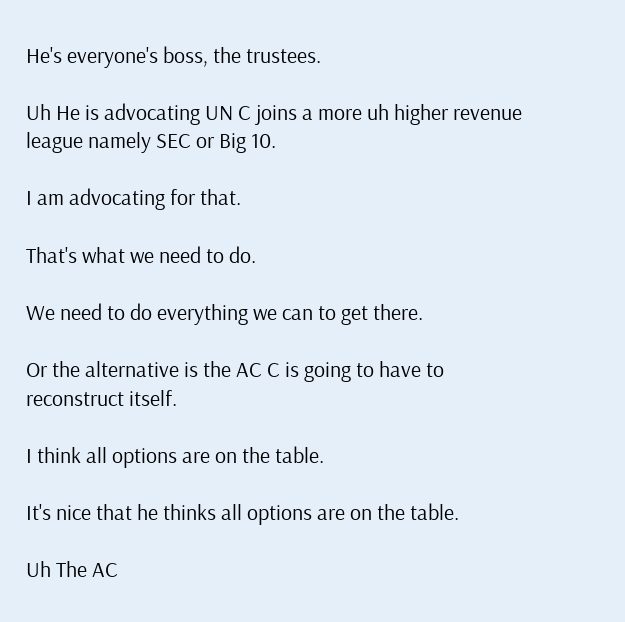He's everyone's boss, the trustees.

Uh He is advocating UN C joins a more uh higher revenue league namely SEC or Big 10.

I am advocating for that.

That's what we need to do.

We need to do everything we can to get there.

Or the alternative is the AC C is going to have to reconstruct itself.

I think all options are on the table.

It's nice that he thinks all options are on the table.

Uh The AC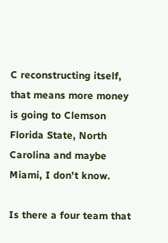C reconstructing itself, that means more money is going to Clemson Florida State, North Carolina and maybe Miami, I don't know.

Is there a four team that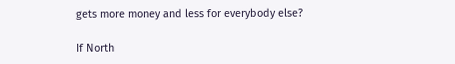gets more money and less for everybody else?

If North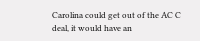Carolina could get out of the AC C deal, it would have an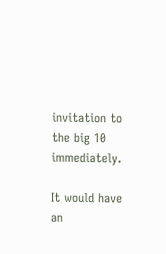invitation to the big 10 immediately.

It would have an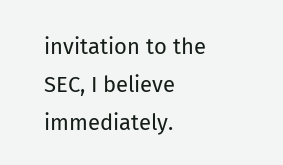invitation to the SEC, I believe immediately.